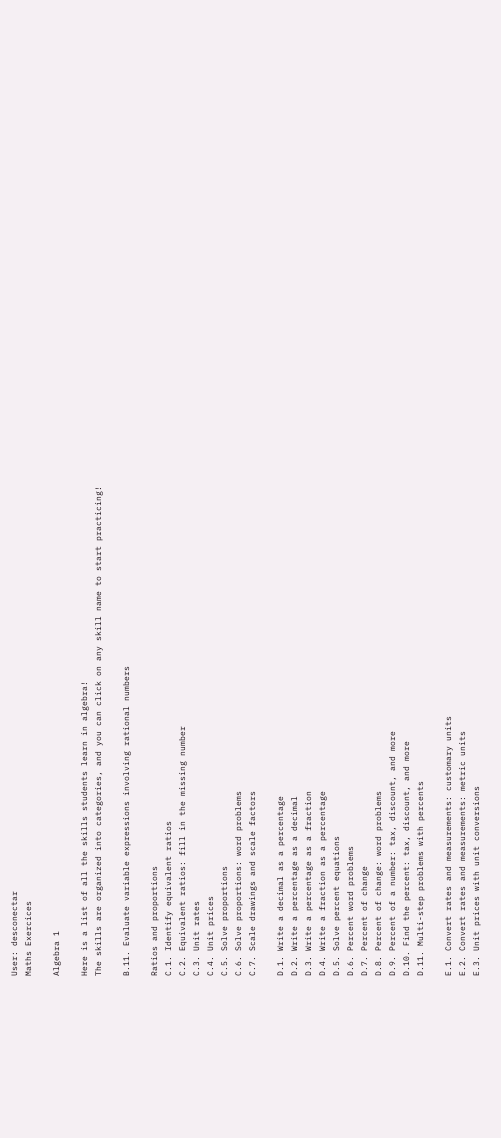User: desconectar
Maths Exercices

Algebra 1

Here is a list of all the skills students learn in algebra!
The skills are organized into categories, and you can click on any skill name to start practicing!

B.11. Evaluate variable expressions involving rational numbers

Ratios and proportions
C.1. Identify equivalent ratios
C.2. Equivalent ratios: fill in the missing number
C.3. Unit rates
C.4. Unit prices
C.5. Solve proportions
C.6. Solve proportions: word problems
C.7. Scale drawings and scale factors

D.1. Write a decimal as a percentage
D.2. Write a percentage as a decimal
D.3. Write a percentage as a fraction
D.4. Write a fraction as a percentage
D.5. Solve percent equations
D.6. Percent word problems
D.7. Percent of change
D.8. Percent of change: word problems
D.9. Percent of a number: tax, discount, and more
D.10. Find the percent: tax, discount, and more
D.11. Multi-step problems with percents

E.1. Convert rates and measurements: customary units
E.2. Convert rates and measurements: metric units
E.3. Unit prices with unit conversions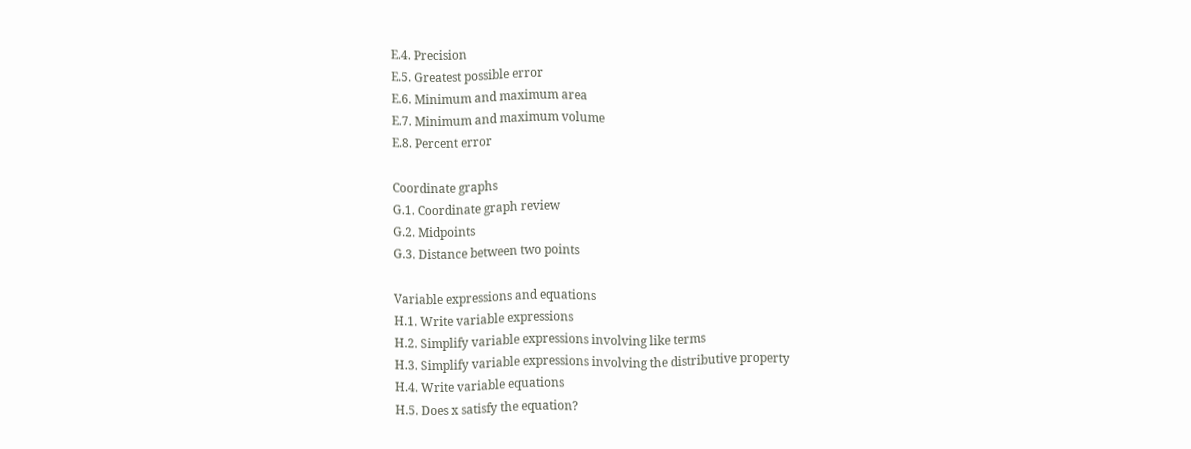E.4. Precision
E.5. Greatest possible error
E.6. Minimum and maximum area
E.7. Minimum and maximum volume
E.8. Percent error

Coordinate graphs
G.1. Coordinate graph review
G.2. Midpoints
G.3. Distance between two points

Variable expressions and equations
H.1. Write variable expressions
H.2. Simplify variable expressions involving like terms
H.3. Simplify variable expressions involving the distributive property
H.4. Write variable equations
H.5. Does x satisfy the equation?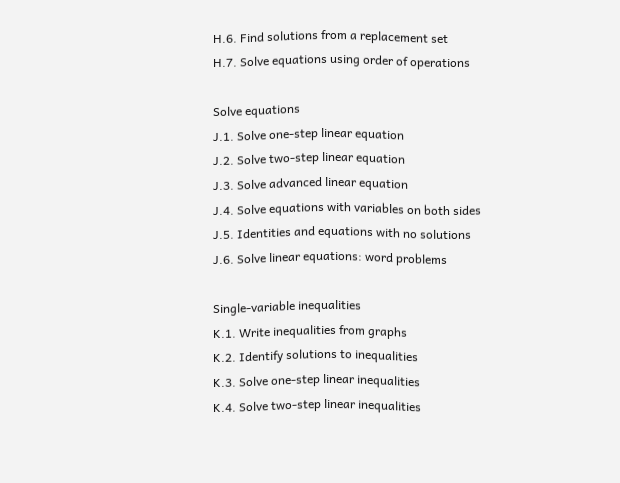H.6. Find solutions from a replacement set
H.7. Solve equations using order of operations

Solve equations
J.1. Solve one-step linear equation
J.2. Solve two-step linear equation
J.3. Solve advanced linear equation
J.4. Solve equations with variables on both sides
J.5. Identities and equations with no solutions
J.6. Solve linear equations: word problems

Single-variable inequalities
K.1. Write inequalities from graphs
K.2. Identify solutions to inequalities
K.3. Solve one-step linear inequalities
K.4. Solve two-step linear inequalities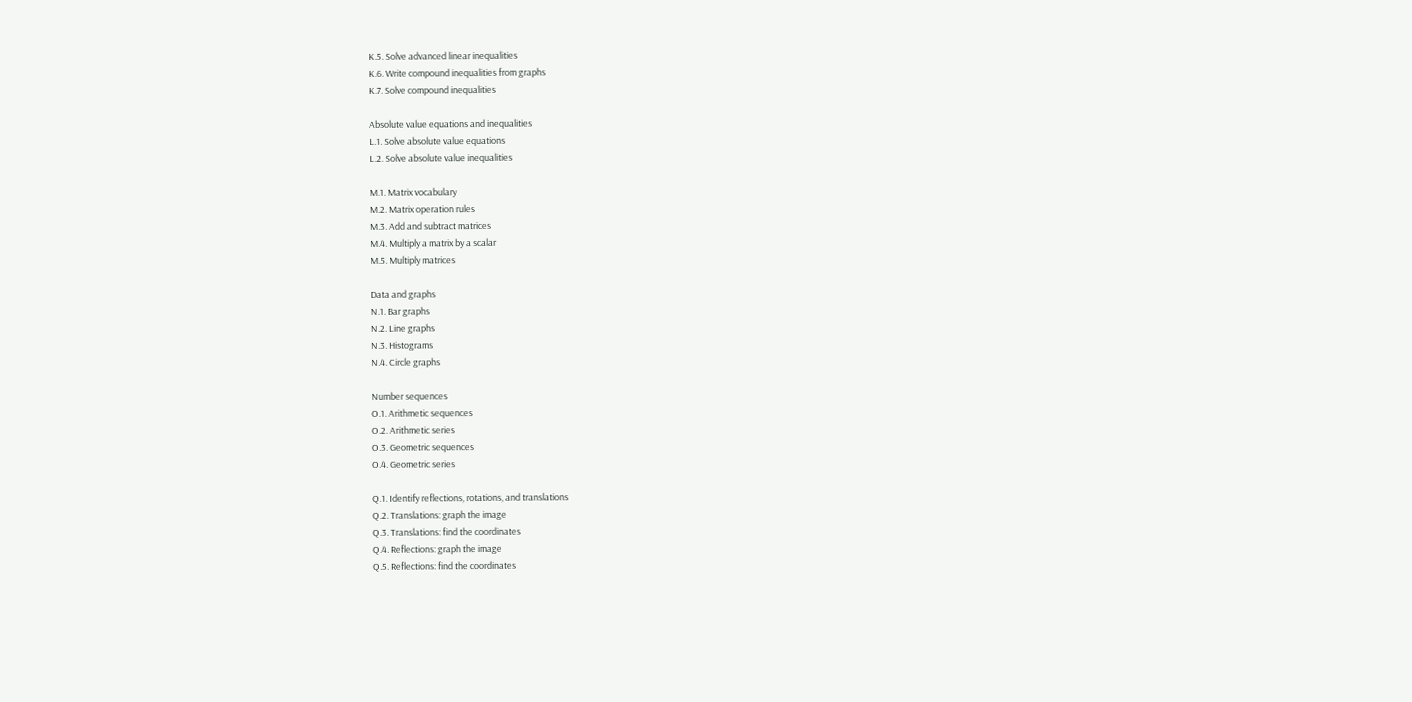K.5. Solve advanced linear inequalities
K.6. Write compound inequalities from graphs
K.7. Solve compound inequalities

Absolute value equations and inequalities
L.1. Solve absolute value equations
L.2. Solve absolute value inequalities

M.1. Matrix vocabulary
M.2. Matrix operation rules
M.3. Add and subtract matrices
M.4. Multiply a matrix by a scalar
M.5. Multiply matrices

Data and graphs
N.1. Bar graphs
N.2. Line graphs
N.3. Histograms
N.4. Circle graphs

Number sequences
O.1. Arithmetic sequences
O.2. Arithmetic series
O.3. Geometric sequences
O.4. Geometric series

Q.1. Identify reflections, rotations, and translations
Q.2. Translations: graph the image
Q.3. Translations: find the coordinates
Q.4. Reflections: graph the image
Q.5. Reflections: find the coordinates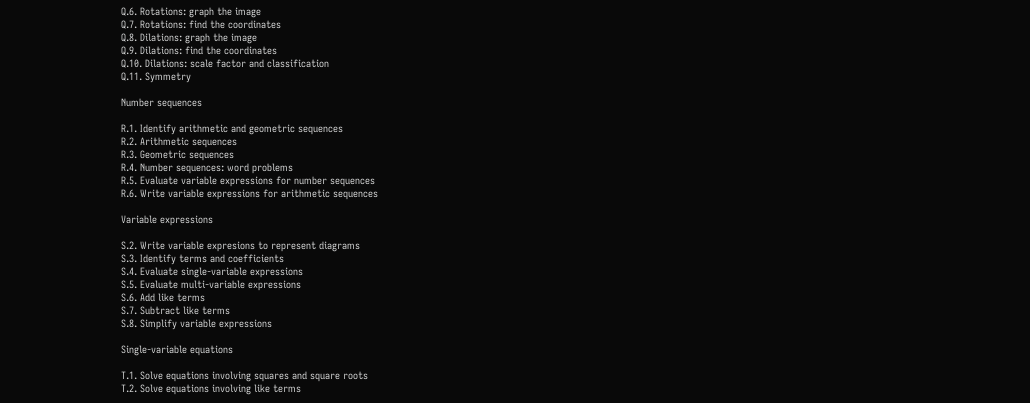Q.6. Rotations: graph the image
Q.7. Rotations: find the coordinates
Q.8. Dilations: graph the image
Q.9. Dilations: find the coordinates
Q.10. Dilations: scale factor and classification
Q.11. Symmetry

Number sequences

R.1. Identify arithmetic and geometric sequences
R.2. Arithmetic sequences
R.3. Geometric sequences
R.4. Number sequences: word problems
R.5. Evaluate variable expressions for number sequences
R.6. Write variable expressions for arithmetic sequences

Variable expressions

S.2. Write variable expresions to represent diagrams
S.3. Identify terms and coefficients
S.4. Evaluate single-variable expressions
S.5. Evaluate multi-variable expressions
S.6. Add like terms
S.7. Subtract like terms
S.8. Simplify variable expressions

Single-variable equations

T.1. Solve equations involving squares and square roots
T.2. Solve equations involving like terms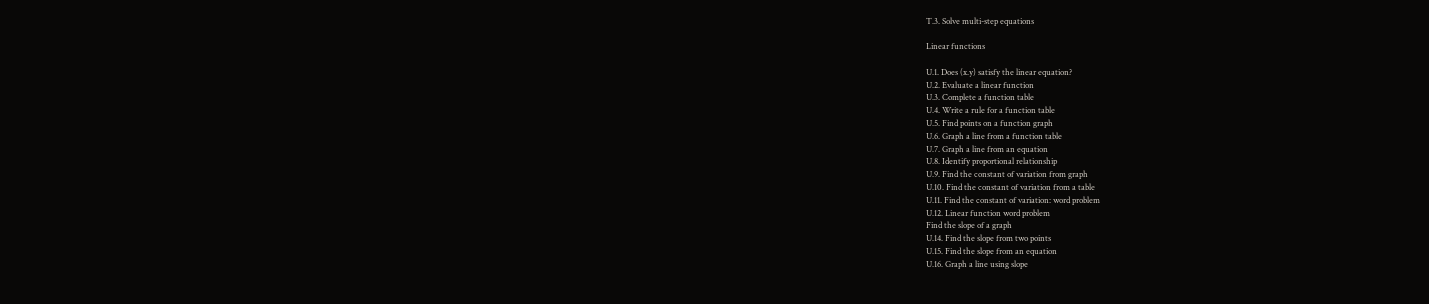T.3. Solve multi-step equations

Linear functions

U.1. Does (x.y) satisfy the linear equation?
U.2. Evaluate a linear function
U.3. Complete a function table
U.4. Write a rule for a function table
U.5. Find points on a function graph
U.6. Graph a line from a function table
U.7. Graph a line from an equation
U.8. Identify proportional relationship
U.9. Find the constant of variation from graph
U.10. Find the constant of variation from a table
U.11. Find the constant of variation: word problem
U.12. Linear function word problem
Find the slope of a graph
U.14. Find the slope from two points
U.15. Find the slope from an equation
U.16. Graph a line using slope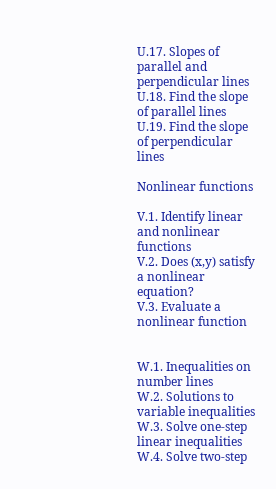U.17. Slopes of parallel and perpendicular lines
U.18. Find the slope of parallel lines
U.19. Find the slope of perpendicular lines

Nonlinear functions

V.1. Identify linear and nonlinear functions
V.2. Does (x,y) satisfy a nonlinear equation?
V.3. Evaluate a nonlinear function


W.1. Inequalities on number lines
W.2. Solutions to variable inequalities
W.3. Solve one-step linear inequalities
W.4. Solve two-step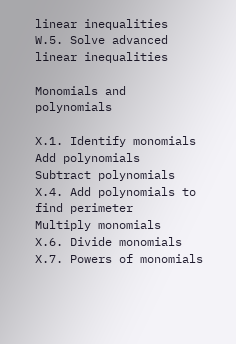linear inequalities
W.5. Solve advanced linear inequalities

Monomials and polynomials

X.1. Identify monomials
Add polynomials
Subtract polynomials
X.4. Add polynomials to find perimeter
Multiply monomials
X.6. Divide monomials
X.7. Powers of monomials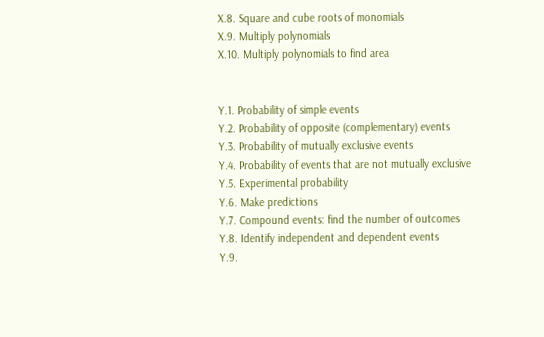X.8. Square and cube roots of monomials
X.9. Multiply polynomials
X.10. Multiply polynomials to find area


Y.1. Probability of simple events
Y.2. Probability of opposite (complementary) events
Y.3. Probability of mutually exclusive events
Y.4. Probability of events that are not mutually exclusive
Y.5. Experimental probability
Y.6. Make predictions
Y.7. Compound events: find the number of outcomes
Y.8. Identify independent and dependent events
Y.9.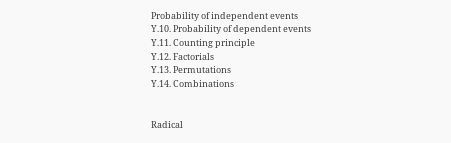Probability of independent events
Y.10. Probability of dependent events
Y.11. Counting principle
Y.12. Factorials
Y.13. Permutations
Y.14. Combinations


Radical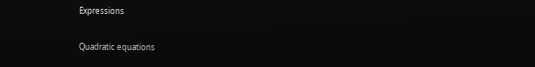Expressions

Quadratic equations